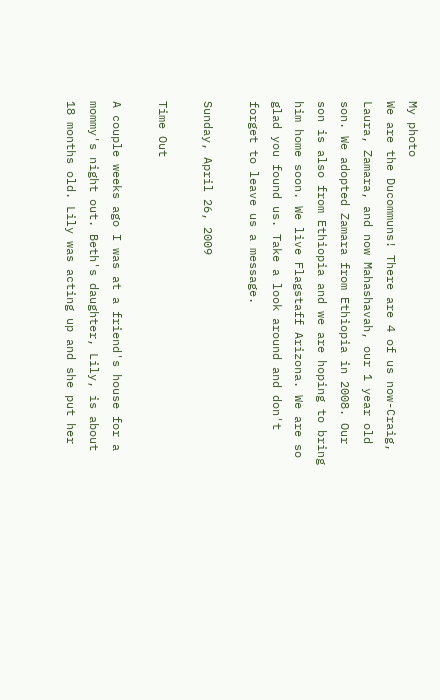My photo
We are the Ducommuns! There are 4 of us now-Craig, Laura, Zamara, and now Mahashavah, our 1 year old son. We adopted Zamara from Ethiopia in 2008. Our son is also from Ethiopia and we are hoping to bring him home soon. We live Flagstaff Arizona. We are so glad you found us. Take a look around and don't forget to leave us a message.

Sunday, April 26, 2009

Time Out

A couple weeks ago I was at a friend's house for a mommy's night out. Beth's daughter, Lily, is about 18 months old. Lily was acting up and she put her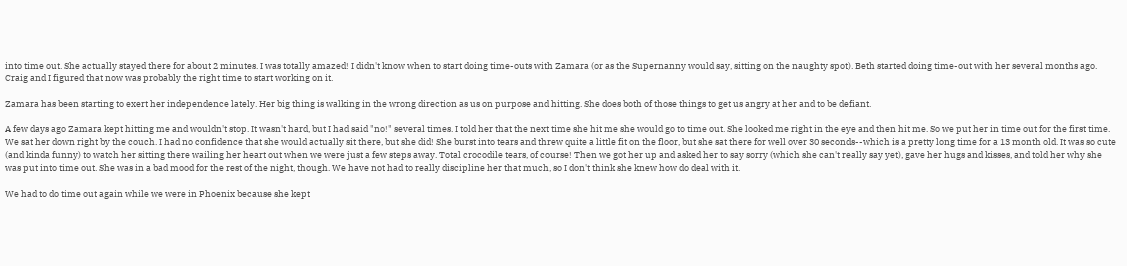into time out. She actually stayed there for about 2 minutes. I was totally amazed! I didn't know when to start doing time-outs with Zamara (or as the Supernanny would say, sitting on the naughty spot). Beth started doing time-out with her several months ago. Craig and I figured that now was probably the right time to start working on it.

Zamara has been starting to exert her independence lately. Her big thing is walking in the wrong direction as us on purpose and hitting. She does both of those things to get us angry at her and to be defiant.

A few days ago Zamara kept hitting me and wouldn't stop. It wasn't hard, but I had said "no!" several times. I told her that the next time she hit me she would go to time out. She looked me right in the eye and then hit me. So we put her in time out for the first time. We sat her down right by the couch. I had no confidence that she would actually sit there, but she did! She burst into tears and threw quite a little fit on the floor, but she sat there for well over 30 seconds--which is a pretty long time for a 13 month old. It was so cute (and kinda funny) to watch her sitting there wailing her heart out when we were just a few steps away. Total crocodile tears, of course! Then we got her up and asked her to say sorry (which she can't really say yet), gave her hugs and kisses, and told her why she was put into time out. She was in a bad mood for the rest of the night, though. We have not had to really discipline her that much, so I don't think she knew how do deal with it.

We had to do time out again while we were in Phoenix because she kept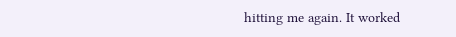hitting me again. It worked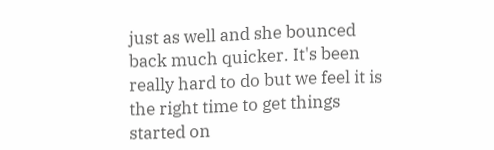just as well and she bounced back much quicker. It's been really hard to do but we feel it is the right time to get things started on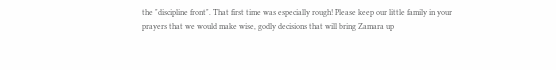the "discipline front". That first time was especially rough! Please keep our little family in your prayers that we would make wise, godly decisions that will bring Zamara up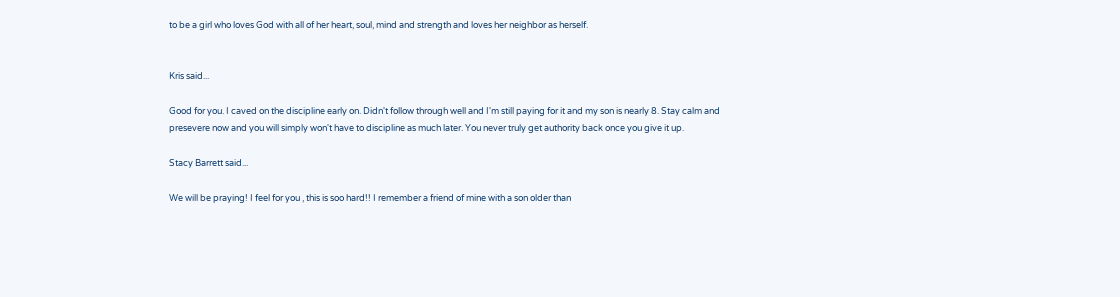to be a girl who loves God with all of her heart, soul, mind and strength and loves her neighbor as herself.


Kris said...

Good for you. I caved on the discipline early on. Didn't follow through well and I'm still paying for it and my son is nearly 8. Stay calm and presevere now and you will simply won't have to discipline as much later. You never truly get authority back once you give it up.

Stacy Barrett said...

We will be praying! I feel for you , this is soo hard!! I remember a friend of mine with a son older than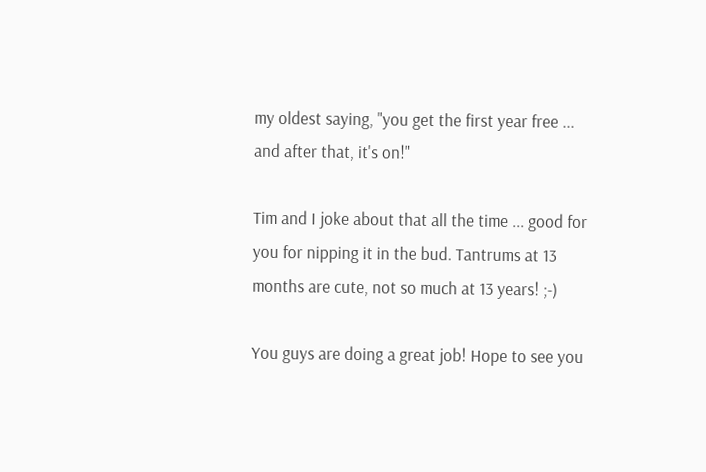my oldest saying, "you get the first year free ... and after that, it's on!"

Tim and I joke about that all the time ... good for you for nipping it in the bud. Tantrums at 13 months are cute, not so much at 13 years! ;-)

You guys are doing a great job! Hope to see you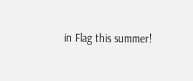in Flag this summer!